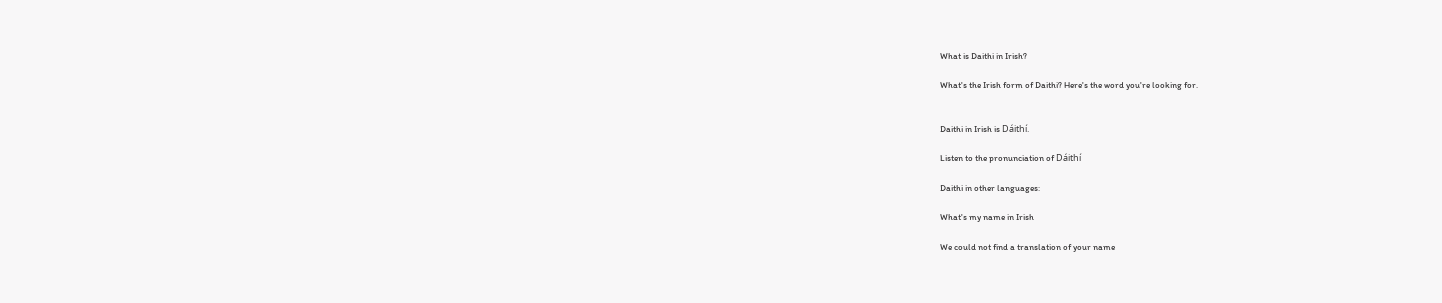What is Daithi in Irish?

What's the Irish form of Daithi? Here's the word you're looking for.


Daithi in Irish is Dáithí.

Listen to the pronunciation of Dáithí

Daithi in other languages:

What's my name in Irish

We could not find a translation of your name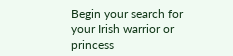Begin your search for your Irish warrior or princess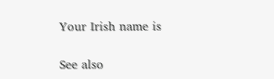Your Irish name is

See also